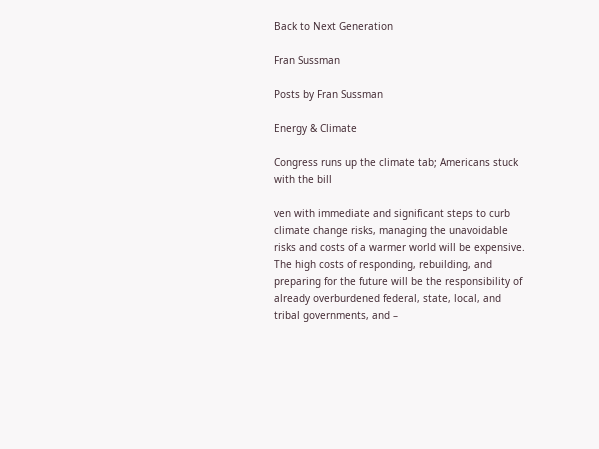Back to Next Generation

Fran Sussman

Posts by Fran Sussman

Energy & Climate

Congress runs up the climate tab; Americans stuck with the bill

ven with immediate and significant steps to curb climate change risks, managing the unavoidable risks and costs of a warmer world will be expensive. The high costs of responding, rebuilding, and preparing for the future will be the responsibility of already overburdened federal, state, local, and tribal governments, and –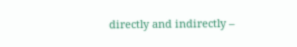directly and indirectly –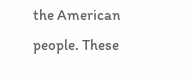the American people. These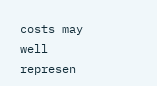costs may well represen